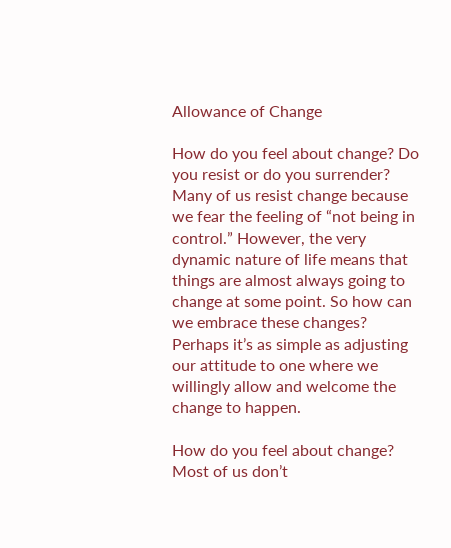Allowance of Change

How do you feel about change? Do you resist or do you surrender? Many of us resist change because we fear the feeling of “not being in control.” However, the very dynamic nature of life means that things are almost always going to change at some point. So how can we embrace these changes? Perhaps it’s as simple as adjusting our attitude to one where we willingly allow and welcome the change to happen.

How do you feel about change? Most of us don’t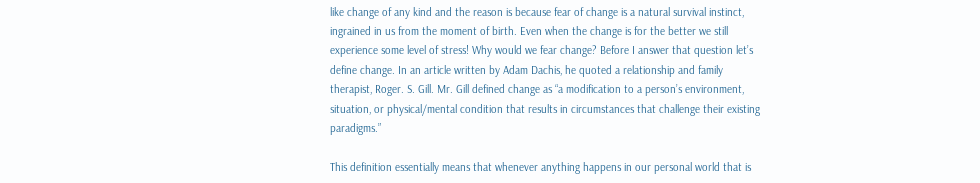like change of any kind and the reason is because fear of change is a natural survival instinct, ingrained in us from the moment of birth. Even when the change is for the better we still experience some level of stress! Why would we fear change? Before I answer that question let’s define change. In an article written by Adam Dachis, he quoted a relationship and family therapist, Roger. S. Gill. Mr. Gill defined change as “a modification to a person’s environment, situation, or physical/mental condition that results in circumstances that challenge their existing paradigms.”

This definition essentially means that whenever anything happens in our personal world that is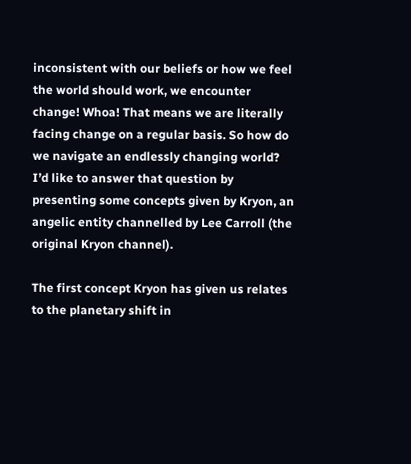inconsistent with our beliefs or how we feel the world should work, we encounter change! Whoa! That means we are literally facing change on a regular basis. So how do we navigate an endlessly changing world? I’d like to answer that question by presenting some concepts given by Kryon, an angelic entity channelled by Lee Carroll (the original Kryon channel).

The first concept Kryon has given us relates to the planetary shift in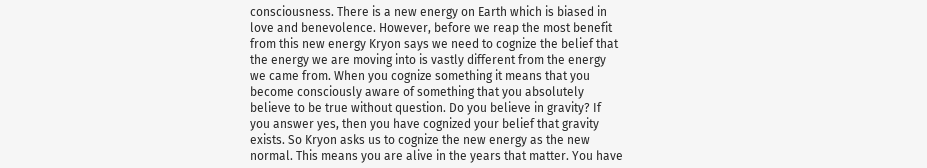consciousness. There is a new energy on Earth which is biased in love and benevolence. However, before we reap the most benefit from this new energy Kryon says we need to cognize the belief that the energy we are moving into is vastly different from the energy we came from. When you cognize something it means that you become consciously aware of something that you absolutely believe to be true without question. Do you believe in gravity? If you answer yes, then you have cognized your belief that gravity exists. So Kryon asks us to cognize the new energy as the new normal. This means you are alive in the years that matter. You have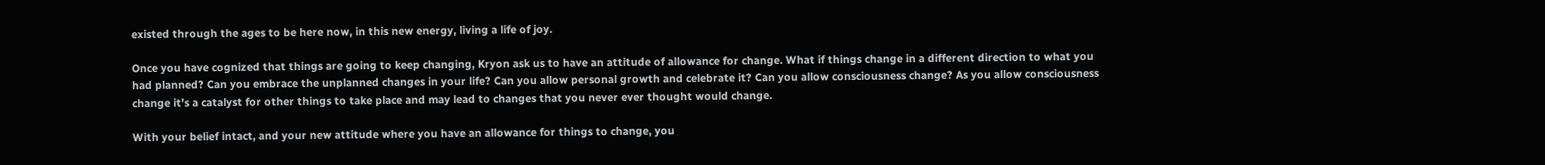existed through the ages to be here now, in this new energy, living a life of joy.

Once you have cognized that things are going to keep changing, Kryon ask us to have an attitude of allowance for change. What if things change in a different direction to what you had planned? Can you embrace the unplanned changes in your life? Can you allow personal growth and celebrate it? Can you allow consciousness change? As you allow consciousness change it’s a catalyst for other things to take place and may lead to changes that you never ever thought would change.

With your belief intact, and your new attitude where you have an allowance for things to change, you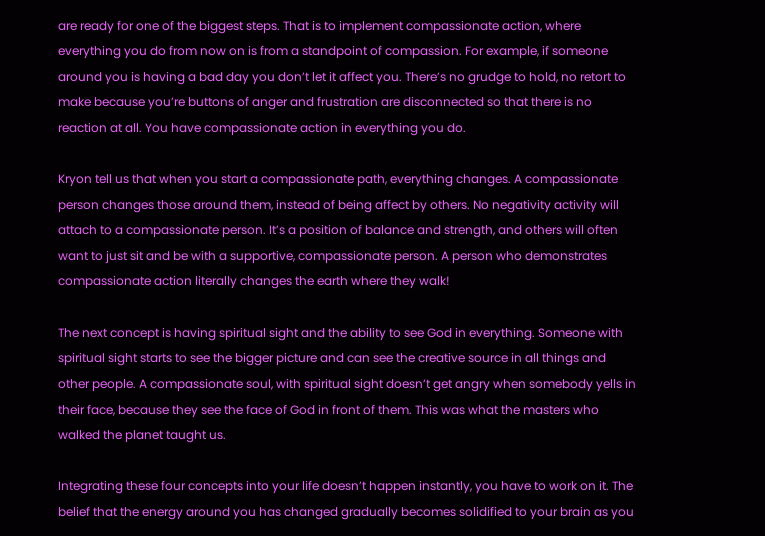are ready for one of the biggest steps. That is to implement compassionate action, where everything you do from now on is from a standpoint of compassion. For example, if someone around you is having a bad day you don’t let it affect you. There’s no grudge to hold, no retort to make because you’re buttons of anger and frustration are disconnected so that there is no reaction at all. You have compassionate action in everything you do.

Kryon tell us that when you start a compassionate path, everything changes. A compassionate person changes those around them, instead of being affect by others. No negativity activity will attach to a compassionate person. It’s a position of balance and strength, and others will often want to just sit and be with a supportive, compassionate person. A person who demonstrates compassionate action literally changes the earth where they walk!

The next concept is having spiritual sight and the ability to see God in everything. Someone with spiritual sight starts to see the bigger picture and can see the creative source in all things and other people. A compassionate soul, with spiritual sight doesn’t get angry when somebody yells in their face, because they see the face of God in front of them. This was what the masters who walked the planet taught us.

Integrating these four concepts into your life doesn’t happen instantly, you have to work on it. The belief that the energy around you has changed gradually becomes solidified to your brain as you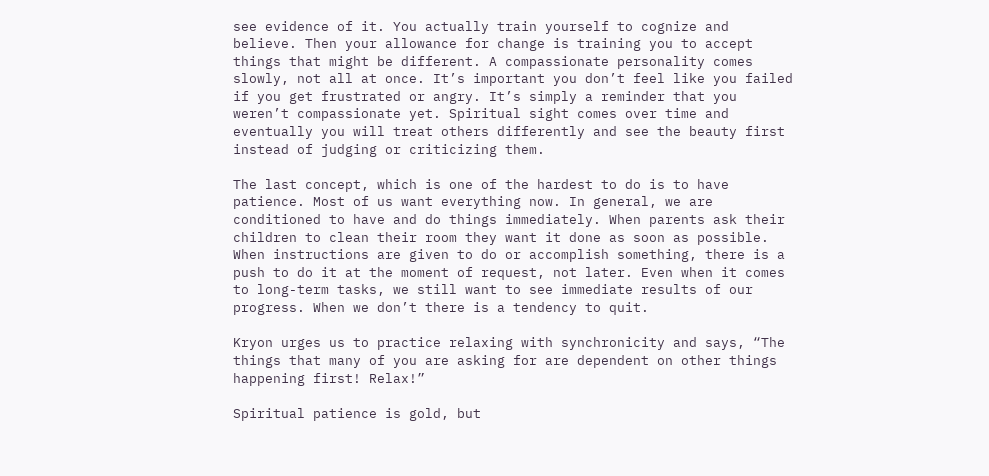see evidence of it. You actually train yourself to cognize and believe. Then your allowance for change is training you to accept things that might be different. A compassionate personality comes slowly, not all at once. It’s important you don’t feel like you failed if you get frustrated or angry. It’s simply a reminder that you weren’t compassionate yet. Spiritual sight comes over time and eventually you will treat others differently and see the beauty first instead of judging or criticizing them.

The last concept, which is one of the hardest to do is to have patience. Most of us want everything now. In general, we are conditioned to have and do things immediately. When parents ask their children to clean their room they want it done as soon as possible. When instructions are given to do or accomplish something, there is a push to do it at the moment of request, not later. Even when it comes to long-term tasks, we still want to see immediate results of our progress. When we don’t there is a tendency to quit.

Kryon urges us to practice relaxing with synchronicity and says, “The things that many of you are asking for are dependent on other things happening first! Relax!”

Spiritual patience is gold, but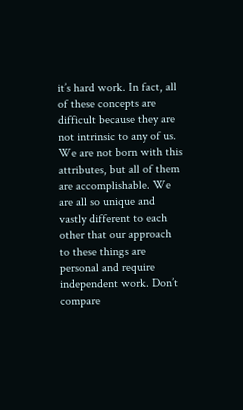it’s hard work. In fact, all of these concepts are difficult because they are not intrinsic to any of us. We are not born with this attributes, but all of them are accomplishable. We are all so unique and vastly different to each other that our approach to these things are personal and require independent work. Don’t compare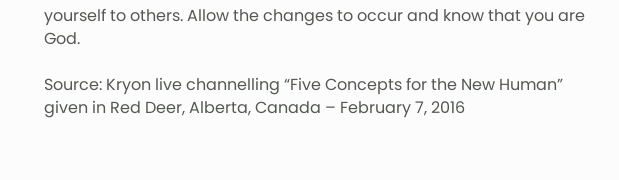yourself to others. Allow the changes to occur and know that you are God.

Source: Kryon live channelling “Five Concepts for the New Human” given in Red Deer, Alberta, Canada – February 7, 2016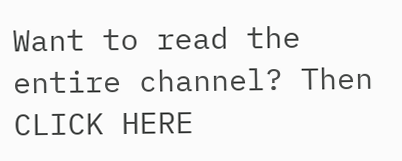Want to read the entire channel? Then CLICK HERE